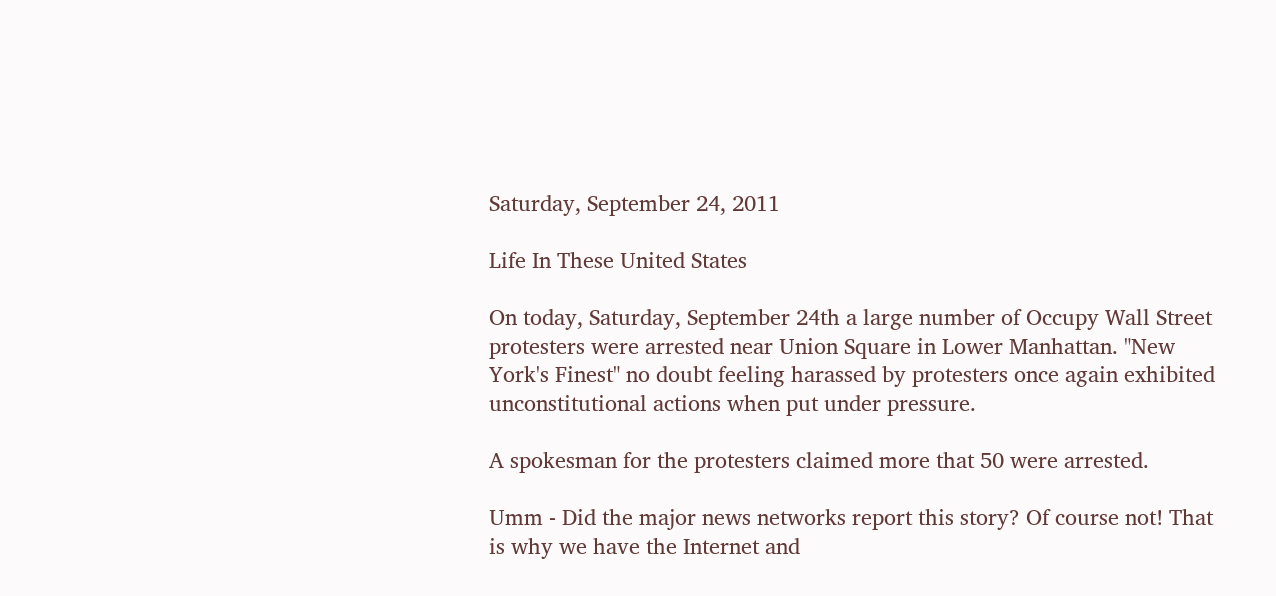Saturday, September 24, 2011

Life In These United States

On today, Saturday, September 24th a large number of Occupy Wall Street protesters were arrested near Union Square in Lower Manhattan. "New York's Finest" no doubt feeling harassed by protesters once again exhibited unconstitutional actions when put under pressure.

A spokesman for the protesters claimed more that 50 were arrested.

Umm - Did the major news networks report this story? Of course not! That is why we have the Internet and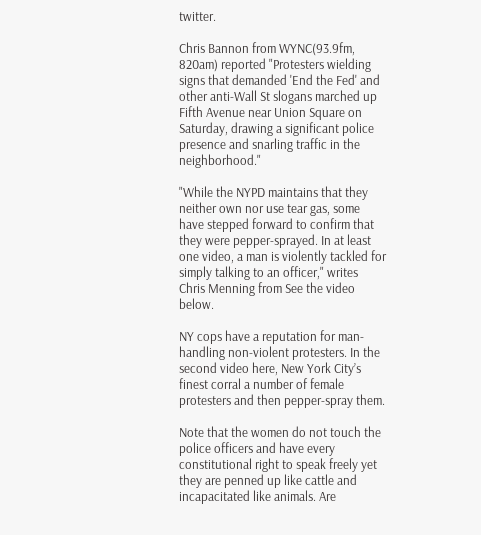twitter.

Chris Bannon from WYNC(93.9fm, 820am) reported "Protesters wielding signs that demanded 'End the Fed' and other anti-Wall St slogans marched up Fifth Avenue near Union Square on Saturday, drawing a significant police presence and snarling traffic in the neighborhood."

"While the NYPD maintains that they neither own nor use tear gas, some have stepped forward to confirm that they were pepper-sprayed. In at least one video, a man is violently tackled for simply talking to an officer," writes Chris Menning from See the video below.

NY cops have a reputation for man-handling non-violent protesters. In the second video here, New York City’s finest corral a number of female protesters and then pepper-spray them.

Note that the women do not touch the police officers and have every constitutional right to speak freely yet they are penned up like cattle and incapacitated like animals. Are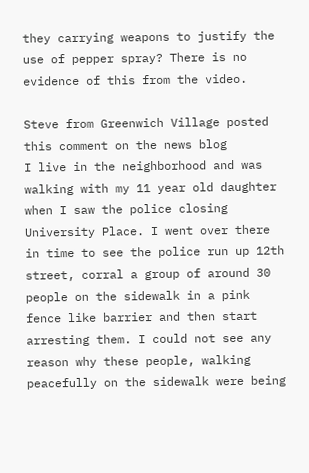they carrying weapons to justify the use of pepper spray? There is no evidence of this from the video.

Steve from Greenwich Village posted this comment on the news blog
I live in the neighborhood and was walking with my 11 year old daughter when I saw the police closing University Place. I went over there in time to see the police run up 12th street, corral a group of around 30 people on the sidewalk in a pink fence like barrier and then start arresting them. I could not see any reason why these people, walking peacefully on the sidewalk were being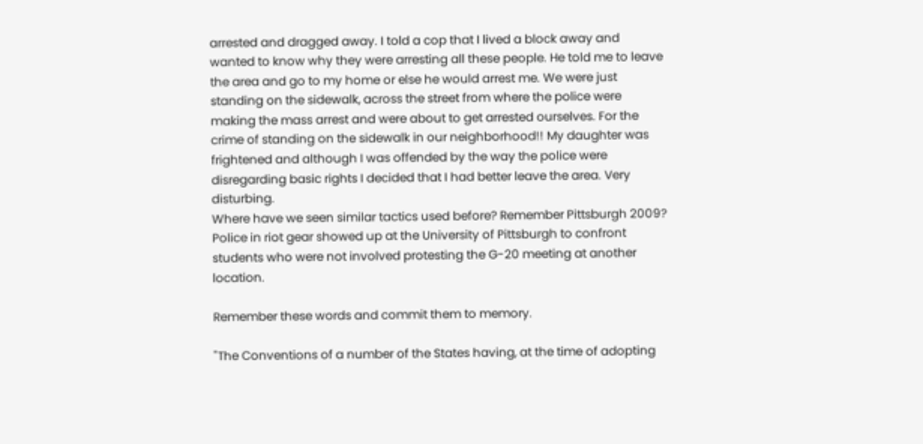arrested and dragged away. I told a cop that I lived a block away and wanted to know why they were arresting all these people. He told me to leave the area and go to my home or else he would arrest me. We were just standing on the sidewalk, across the street from where the police were making the mass arrest and were about to get arrested ourselves. For the crime of standing on the sidewalk in our neighborhood!! My daughter was frightened and although I was offended by the way the police were disregarding basic rights I decided that I had better leave the area. Very disturbing.
Where have we seen similar tactics used before? Remember Pittsburgh 2009? Police in riot gear showed up at the University of Pittsburgh to confront students who were not involved protesting the G-20 meeting at another location.

Remember these words and commit them to memory.

"The Conventions of a number of the States having, at the time of adopting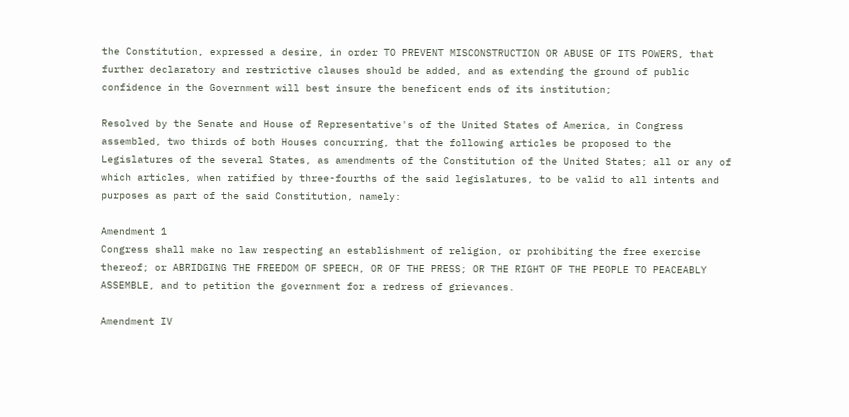the Constitution, expressed a desire, in order TO PREVENT MISCONSTRUCTION OR ABUSE OF ITS POWERS, that further declaratory and restrictive clauses should be added, and as extending the ground of public confidence in the Government will best insure the beneficent ends of its institution;

Resolved by the Senate and House of Representative's of the United States of America, in Congress assembled, two thirds of both Houses concurring, that the following articles be proposed to the Legislatures of the several States, as amendments of the Constitution of the United States; all or any of which articles, when ratified by three-fourths of the said legislatures, to be valid to all intents and purposes as part of the said Constitution, namely:

Amendment 1
Congress shall make no law respecting an establishment of religion, or prohibiting the free exercise thereof; or ABRIDGING THE FREEDOM OF SPEECH, OR OF THE PRESS; OR THE RIGHT OF THE PEOPLE TO PEACEABLY ASSEMBLE, and to petition the government for a redress of grievances.

Amendment IV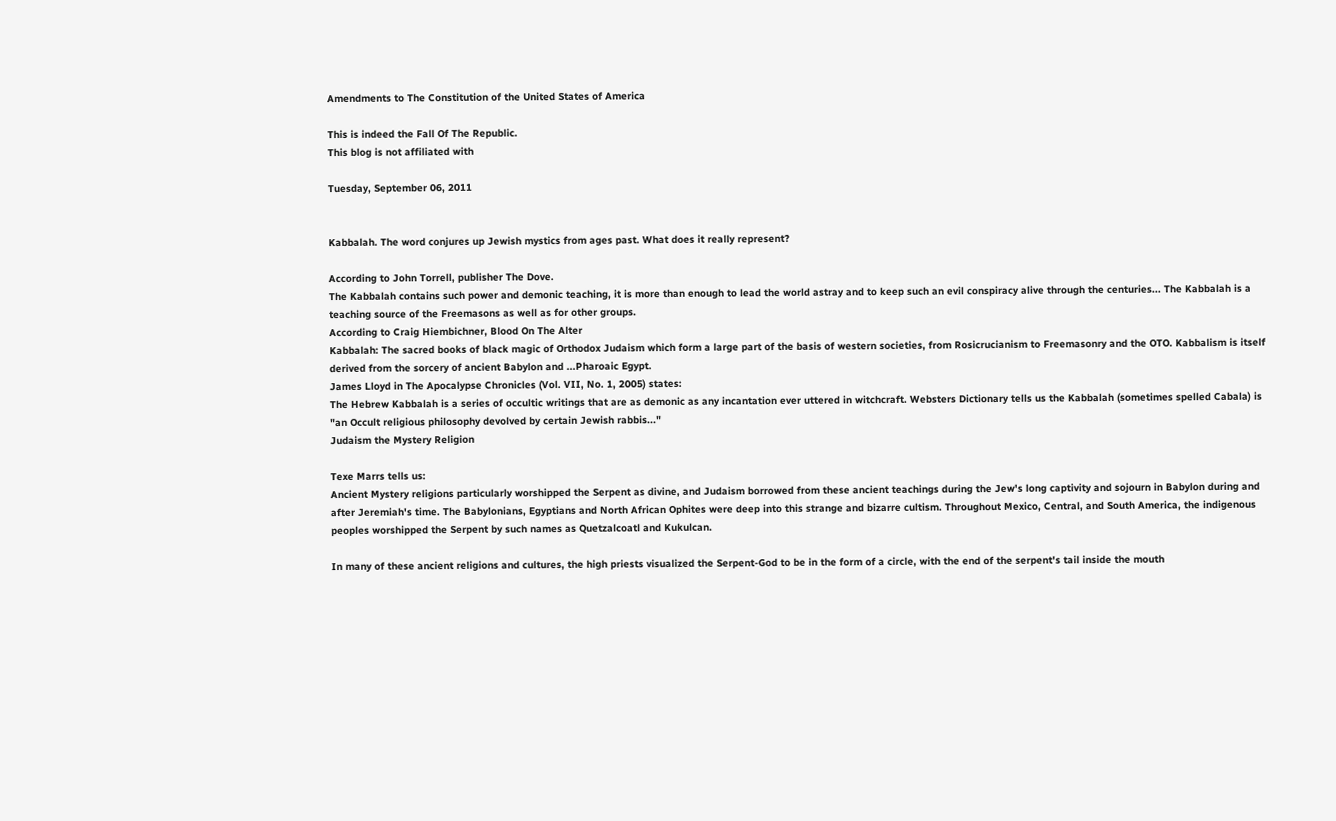Amendments to The Constitution of the United States of America

This is indeed the Fall Of The Republic.
This blog is not affiliated with

Tuesday, September 06, 2011


Kabbalah. The word conjures up Jewish mystics from ages past. What does it really represent?

According to John Torrell, publisher The Dove.
The Kabbalah contains such power and demonic teaching, it is more than enough to lead the world astray and to keep such an evil conspiracy alive through the centuries... The Kabbalah is a teaching source of the Freemasons as well as for other groups.
According to Craig Hiembichner, Blood On The Alter
Kabbalah: The sacred books of black magic of Orthodox Judaism which form a large part of the basis of western societies, from Rosicrucianism to Freemasonry and the OTO. Kabbalism is itself derived from the sorcery of ancient Babylon and ...Pharoaic Egypt.
James Lloyd in The Apocalypse Chronicles (Vol. VII, No. 1, 2005) states:
The Hebrew Kabbalah is a series of occultic writings that are as demonic as any incantation ever uttered in witchcraft. Websters Dictionary tells us the Kabbalah (sometimes spelled Cabala) is "an Occult religious philosophy devolved by certain Jewish rabbis..."
Judaism the Mystery Religion

Texe Marrs tells us:
Ancient Mystery religions particularly worshipped the Serpent as divine, and Judaism borrowed from these ancient teachings during the Jew's long captivity and sojourn in Babylon during and after Jeremiah's time. The Babylonians, Egyptians and North African Ophites were deep into this strange and bizarre cultism. Throughout Mexico, Central, and South America, the indigenous peoples worshipped the Serpent by such names as Quetzalcoatl and Kukulcan.

In many of these ancient religions and cultures, the high priests visualized the Serpent-God to be in the form of a circle, with the end of the serpent's tail inside the mouth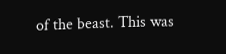of the beast. This was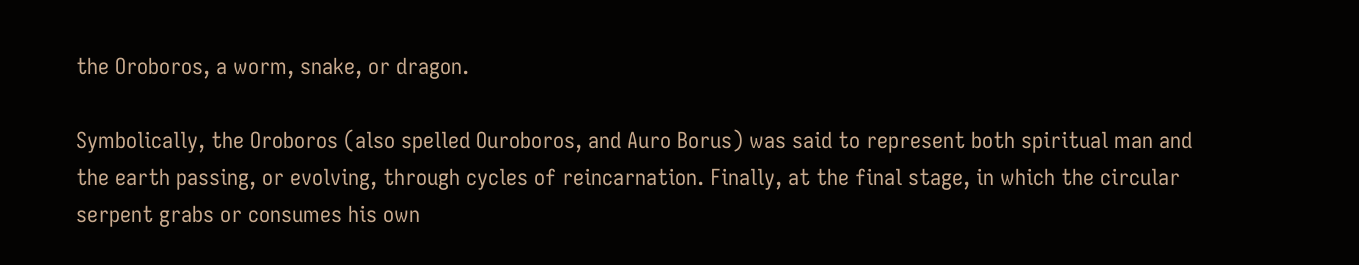the Oroboros, a worm, snake, or dragon.

Symbolically, the Oroboros (also spelled Ouroboros, and Auro Borus) was said to represent both spiritual man and the earth passing, or evolving, through cycles of reincarnation. Finally, at the final stage, in which the circular serpent grabs or consumes his own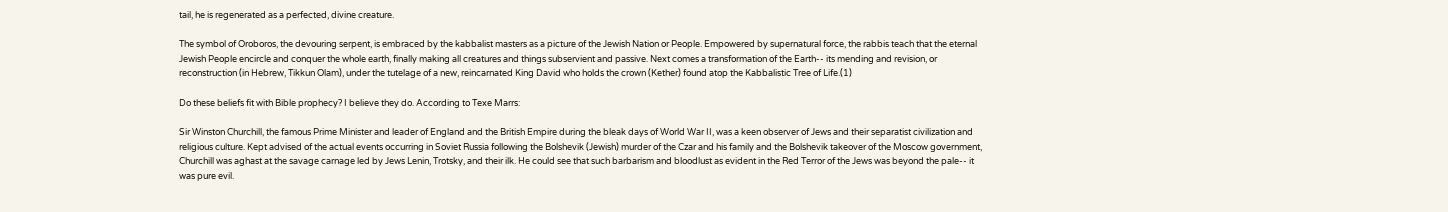tail, he is regenerated as a perfected, divine creature.

The symbol of Oroboros, the devouring serpent, is embraced by the kabbalist masters as a picture of the Jewish Nation or People. Empowered by supernatural force, the rabbis teach that the eternal Jewish People encircle and conquer the whole earth, finally making all creatures and things subservient and passive. Next comes a transformation of the Earth-- its mending and revision, or reconstruction (in Hebrew, Tikkun Olam), under the tutelage of a new, reincarnated King David who holds the crown (Kether) found atop the Kabbalistic Tree of Life.(1)

Do these beliefs fit with Bible prophecy? I believe they do. According to Texe Marrs:

Sir Winston Churchill, the famous Prime Minister and leader of England and the British Empire during the bleak days of World War II, was a keen observer of Jews and their separatist civilization and religious culture. Kept advised of the actual events occurring in Soviet Russia following the Bolshevik (Jewish) murder of the Czar and his family and the Bolshevik takeover of the Moscow government, Churchill was aghast at the savage carnage led by Jews Lenin, Trotsky, and their ilk. He could see that such barbarism and bloodlust as evident in the Red Terror of the Jews was beyond the pale-- it was pure evil.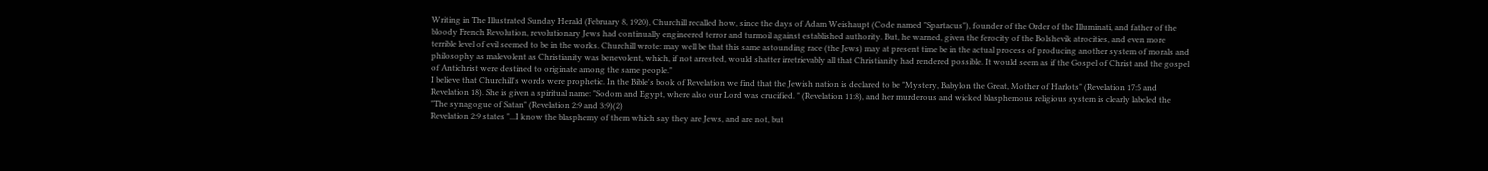Writing in The Illustrated Sunday Herald (February 8, 1920), Churchill recalled how, since the days of Adam Weishaupt (Code named "Spartacus"), founder of the Order of the Illuminati, and father of the bloody French Revolution, revolutionary Jews had continually engineered terror and turmoil against established authority. But, he warned, given the ferocity of the Bolshevik atrocities, and even more terrible level of evil seemed to be in the works. Churchill wrote: may well be that this same astounding race (the Jews) may at present time be in the actual process of producing another system of morals and philosophy as malevolent as Christianity was benevolent, which, if not arrested, would shatter irretrievably all that Christianity had rendered possible. It would seem as if the Gospel of Christ and the gospel of Antichrist were destined to originate among the same people."
I believe that Churchill's words were prophetic. In the Bible's book of Revelation we find that the Jewish nation is declared to be "Mystery, Babylon the Great, Mother of Harlots" (Revelation 17:5 and Revelation 18). She is given a spiritual name: "Sodom and Egypt, where also our Lord was crucified. " (Revelation 11:8), and her murderous and wicked blasphemous religious system is clearly labeled the "The synagogue of Satan" (Revelation 2:9 and 3:9)(2)
Revelation 2:9 states "...I know the blasphemy of them which say they are Jews, and are not, but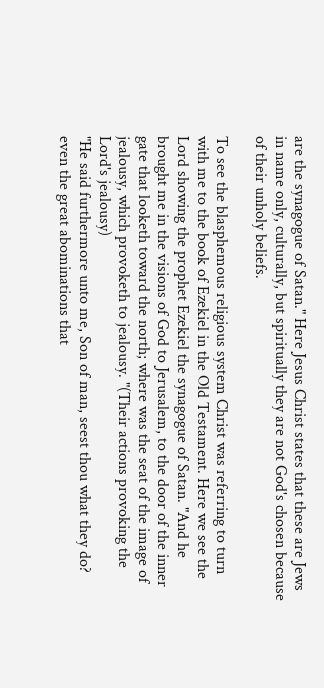are the synagogue of Satan." Here Jesus Christ states that these are Jews in name only, culturally, but spiritually they are not God's chosen because of their unholy beliefs.

To see the blasphemous religious system Christ was referring to turn with me to the book of Ezekiel in the Old Testament. Here we see the Lord showing the prophet Ezekiel the synagogue of Satan. "And he brought me in the visions of God to Jerusalem, to the door of the inner gate that looketh toward the north; where was the seat of the image of jealousy, which provoketh to jealousy. "(Their actions provoking the Lord's jealousy)
"He said furthermore unto me, Son of man, seest thou what they do? even the great abominations that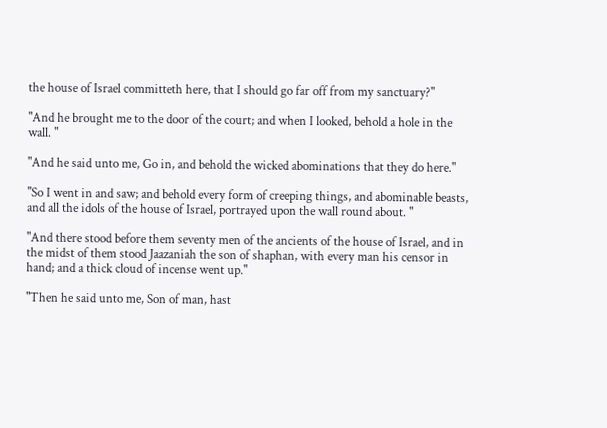the house of Israel committeth here, that I should go far off from my sanctuary?"

"And he brought me to the door of the court; and when I looked, behold a hole in the wall. "

"And he said unto me, Go in, and behold the wicked abominations that they do here."

"So I went in and saw; and behold every form of creeping things, and abominable beasts, and all the idols of the house of Israel, portrayed upon the wall round about. "

"And there stood before them seventy men of the ancients of the house of Israel, and in the midst of them stood Jaazaniah the son of shaphan, with every man his censor in hand; and a thick cloud of incense went up."

"Then he said unto me, Son of man, hast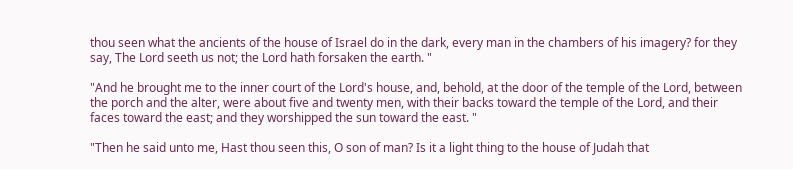thou seen what the ancients of the house of Israel do in the dark, every man in the chambers of his imagery? for they say, The Lord seeth us not; the Lord hath forsaken the earth. "

"And he brought me to the inner court of the Lord's house, and, behold, at the door of the temple of the Lord, between the porch and the alter, were about five and twenty men, with their backs toward the temple of the Lord, and their faces toward the east; and they worshipped the sun toward the east. "

"Then he said unto me, Hast thou seen this, O son of man? Is it a light thing to the house of Judah that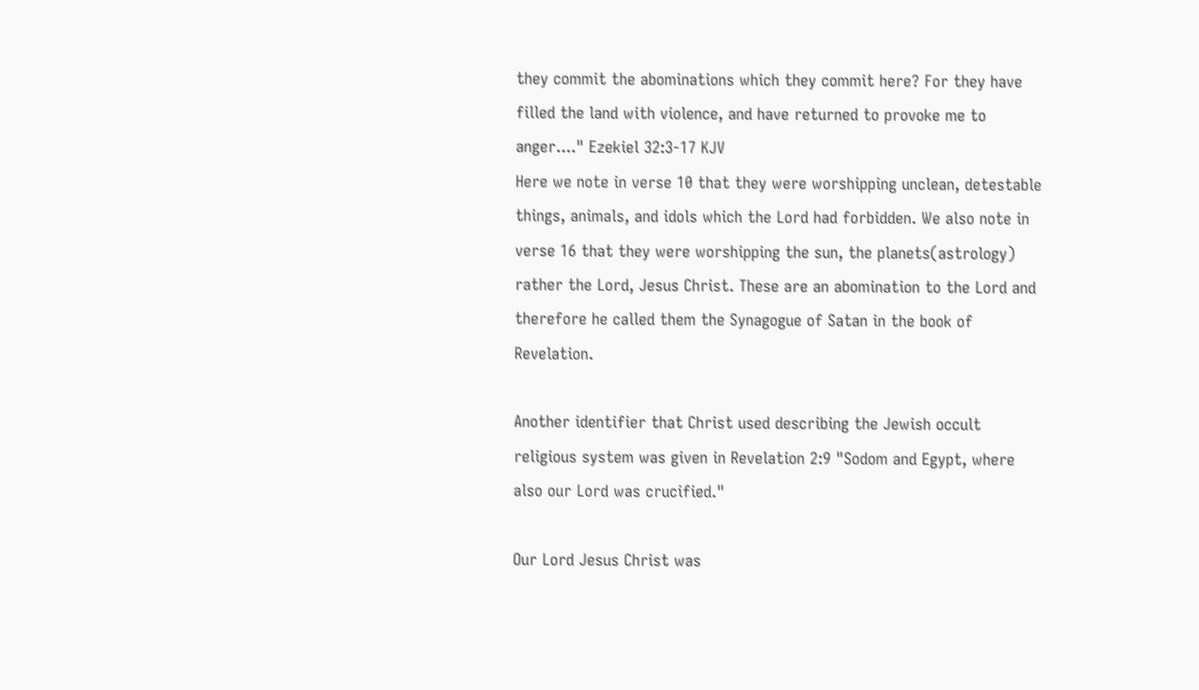they commit the abominations which they commit here? For they have filled the land with violence, and have returned to provoke me to anger...." Ezekiel 32:3-17 KJV
Here we note in verse 10 that they were worshipping unclean, detestable things, animals, and idols which the Lord had forbidden. We also note in verse 16 that they were worshipping the sun, the planets(astrology) rather the Lord, Jesus Christ. These are an abomination to the Lord and therefore he called them the Synagogue of Satan in the book of Revelation.

Another identifier that Christ used describing the Jewish occult religious system was given in Revelation 2:9 "Sodom and Egypt, where also our Lord was crucified."

Our Lord Jesus Christ was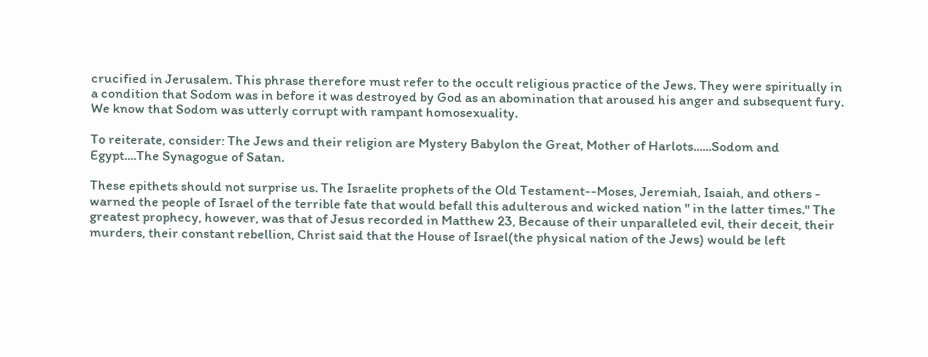crucified in Jerusalem. This phrase therefore must refer to the occult religious practice of the Jews. They were spiritually in a condition that Sodom was in before it was destroyed by God as an abomination that aroused his anger and subsequent fury. We know that Sodom was utterly corrupt with rampant homosexuality.

To reiterate, consider: The Jews and their religion are Mystery Babylon the Great, Mother of Harlots......Sodom and Egypt....The Synagogue of Satan.

These epithets should not surprise us. The Israelite prophets of the Old Testament--Moses, Jeremiah, Isaiah, and others - warned the people of Israel of the terrible fate that would befall this adulterous and wicked nation " in the latter times." The greatest prophecy, however, was that of Jesus recorded in Matthew 23, Because of their unparalleled evil, their deceit, their murders, their constant rebellion, Christ said that the House of Israel(the physical nation of the Jews) would be left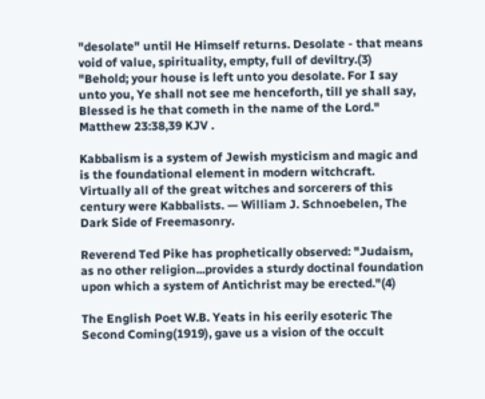"desolate" until He Himself returns. Desolate - that means void of value, spirituality, empty, full of deviltry.(3)
"Behold; your house is left unto you desolate. For I say unto you, Ye shall not see me henceforth, till ye shall say, Blessed is he that cometh in the name of the Lord." Matthew 23:38,39 KJV .

Kabbalism is a system of Jewish mysticism and magic and is the foundational element in modern witchcraft. Virtually all of the great witches and sorcerers of this century were Kabbalists. — William J. Schnoebelen, The Dark Side of Freemasonry.

Reverend Ted Pike has prophetically observed: "Judaism, as no other religion...provides a sturdy doctinal foundation upon which a system of Antichrist may be erected."(4)

The English Poet W.B. Yeats in his eerily esoteric The Second Coming(1919), gave us a vision of the occult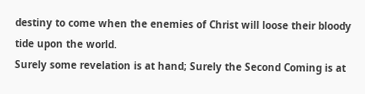destiny to come when the enemies of Christ will loose their bloody tide upon the world.
Surely some revelation is at hand; Surely the Second Coming is at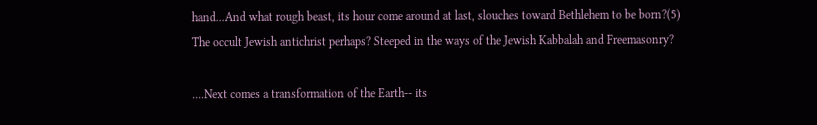hand...And what rough beast, its hour come around at last, slouches toward Bethlehem to be born?(5)
The occult Jewish antichrist perhaps? Steeped in the ways of the Jewish Kabbalah and Freemasonry?

....Next comes a transformation of the Earth-- its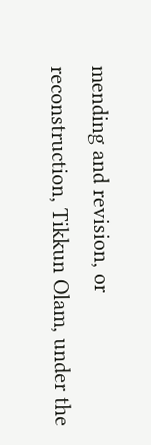mending and revision, or reconstruction, Tikkun Olam, under the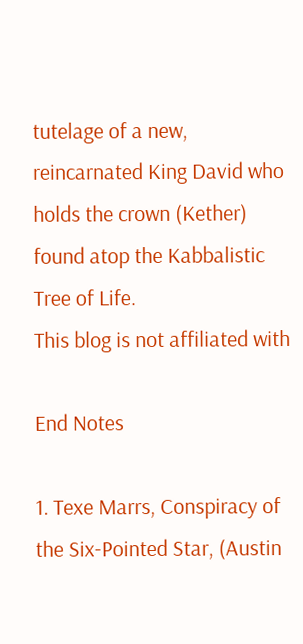tutelage of a new, reincarnated King David who holds the crown (Kether) found atop the Kabbalistic Tree of Life.
This blog is not affiliated with

End Notes

1. Texe Marrs, Conspiracy of the Six-Pointed Star, (Austin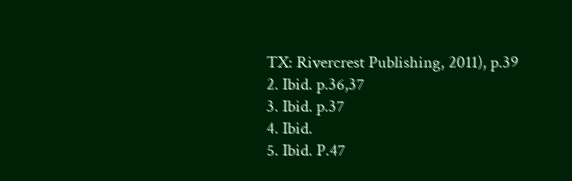TX: Rivercrest Publishing, 2011), p.39
2. Ibid. p.36,37
3. Ibid. p.37
4. Ibid.
5. Ibid. P.47